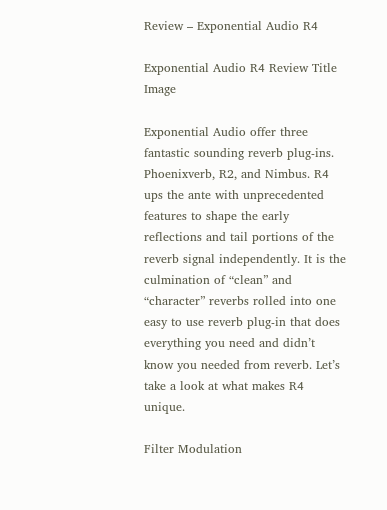Review – Exponential Audio R4

Exponential Audio R4 Review Title Image

Exponential Audio offer three fantastic sounding reverb plug-ins. Phoenixverb, R2, and Nimbus. R4 ups the ante with unprecedented features to shape the early reflections and tail portions of the reverb signal independently. It is the culmination of “clean” and “character” reverbs rolled into one easy to use reverb plug-in that does everything you need and didn’t know you needed from reverb. Let’s take a look at what makes R4 unique.

Filter Modulation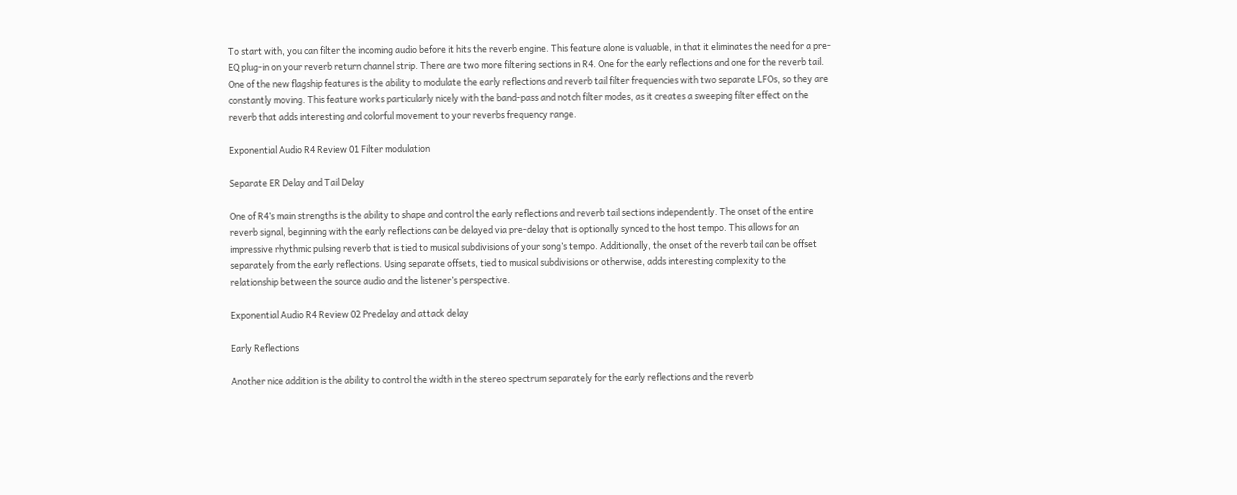To start with, you can filter the incoming audio before it hits the reverb engine. This feature alone is valuable, in that it eliminates the need for a pre-EQ plug-in on your reverb return channel strip. There are two more filtering sections in R4. One for the early reflections and one for the reverb tail. One of the new flagship features is the ability to modulate the early reflections and reverb tail filter frequencies with two separate LFOs, so they are constantly moving. This feature works particularly nicely with the band-pass and notch filter modes, as it creates a sweeping filter effect on the reverb that adds interesting and colorful movement to your reverbs frequency range.

Exponential Audio R4 Review 01 Filter modulation

Separate ER Delay and Tail Delay

One of R4’s main strengths is the ability to shape and control the early reflections and reverb tail sections independently. The onset of the entire reverb signal, beginning with the early reflections can be delayed via pre-delay that is optionally synced to the host tempo. This allows for an impressive rhythmic pulsing reverb that is tied to musical subdivisions of your song’s tempo. Additionally, the onset of the reverb tail can be offset separately from the early reflections. Using separate offsets, tied to musical subdivisions or otherwise, adds interesting complexity to the relationship between the source audio and the listener’s perspective.

Exponential Audio R4 Review 02 Predelay and attack delay

Early Reflections

Another nice addition is the ability to control the width in the stereo spectrum separately for the early reflections and the reverb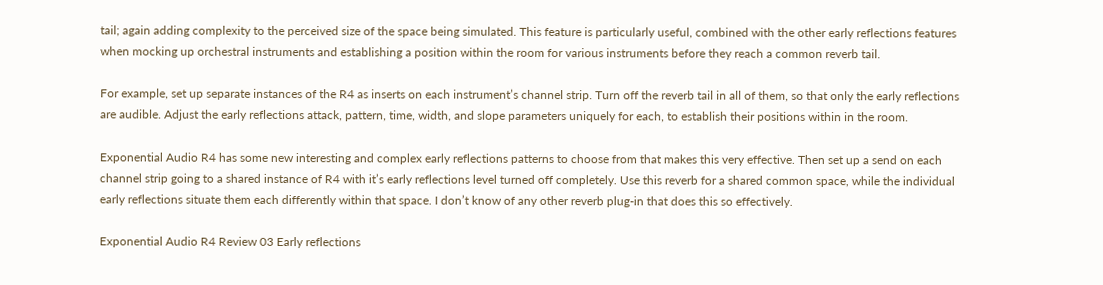tail; again adding complexity to the perceived size of the space being simulated. This feature is particularly useful, combined with the other early reflections features when mocking up orchestral instruments and establishing a position within the room for various instruments before they reach a common reverb tail.

For example, set up separate instances of the R4 as inserts on each instrument’s channel strip. Turn off the reverb tail in all of them, so that only the early reflections are audible. Adjust the early reflections attack, pattern, time, width, and slope parameters uniquely for each, to establish their positions within in the room.

Exponential Audio R4 has some new interesting and complex early reflections patterns to choose from that makes this very effective. Then set up a send on each channel strip going to a shared instance of R4 with it’s early reflections level turned off completely. Use this reverb for a shared common space, while the individual early reflections situate them each differently within that space. I don’t know of any other reverb plug-in that does this so effectively.

Exponential Audio R4 Review 03 Early reflections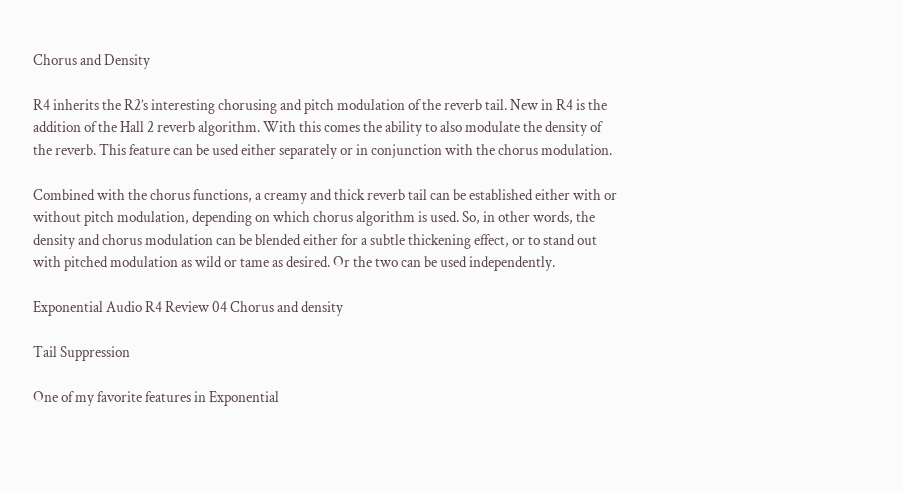Chorus and Density

R4 inherits the R2’s interesting chorusing and pitch modulation of the reverb tail. New in R4 is the addition of the Hall 2 reverb algorithm. With this comes the ability to also modulate the density of the reverb. This feature can be used either separately or in conjunction with the chorus modulation.

Combined with the chorus functions, a creamy and thick reverb tail can be established either with or without pitch modulation, depending on which chorus algorithm is used. So, in other words, the density and chorus modulation can be blended either for a subtle thickening effect, or to stand out with pitched modulation as wild or tame as desired. Or the two can be used independently.

Exponential Audio R4 Review 04 Chorus and density

Tail Suppression

One of my favorite features in Exponential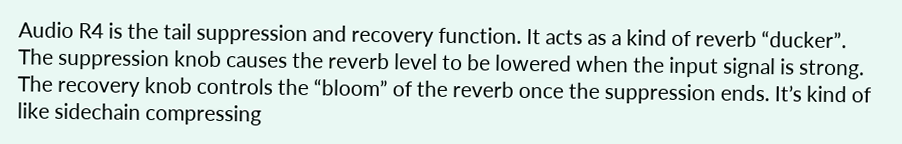Audio R4 is the tail suppression and recovery function. It acts as a kind of reverb “ducker”. The suppression knob causes the reverb level to be lowered when the input signal is strong. The recovery knob controls the “bloom” of the reverb once the suppression ends. It’s kind of like sidechain compressing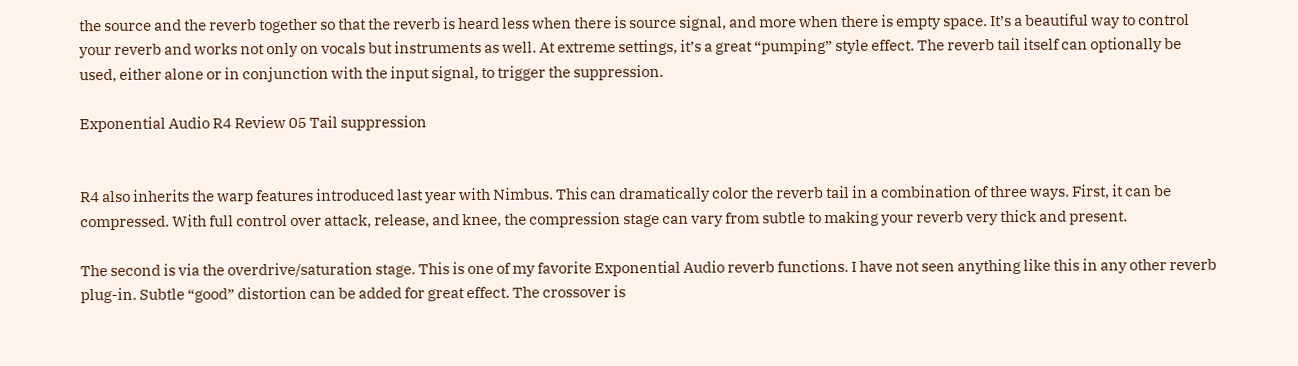the source and the reverb together so that the reverb is heard less when there is source signal, and more when there is empty space. It’s a beautiful way to control your reverb and works not only on vocals but instruments as well. At extreme settings, it’s a great “pumping” style effect. The reverb tail itself can optionally be used, either alone or in conjunction with the input signal, to trigger the suppression.

Exponential Audio R4 Review 05 Tail suppression


R4 also inherits the warp features introduced last year with Nimbus. This can dramatically color the reverb tail in a combination of three ways. First, it can be compressed. With full control over attack, release, and knee, the compression stage can vary from subtle to making your reverb very thick and present.

The second is via the overdrive/saturation stage. This is one of my favorite Exponential Audio reverb functions. I have not seen anything like this in any other reverb plug-in. Subtle “good” distortion can be added for great effect. The crossover is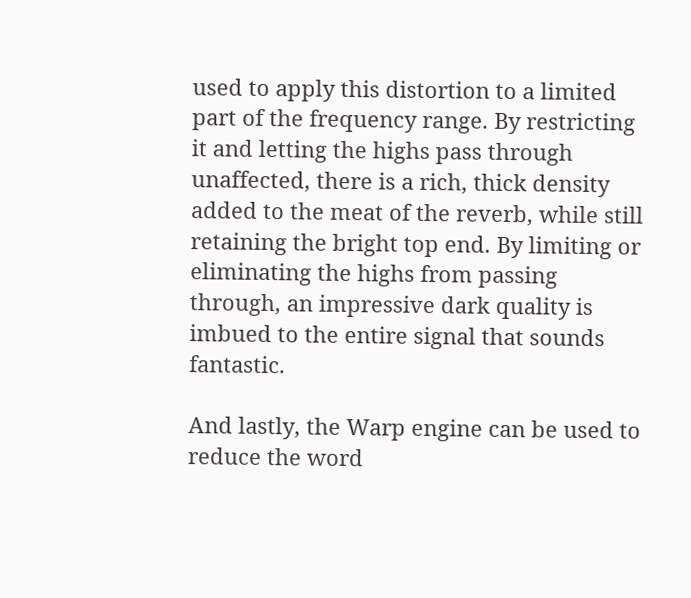used to apply this distortion to a limited part of the frequency range. By restricting it and letting the highs pass through unaffected, there is a rich, thick density added to the meat of the reverb, while still retaining the bright top end. By limiting or eliminating the highs from passing through, an impressive dark quality is imbued to the entire signal that sounds fantastic.

And lastly, the Warp engine can be used to reduce the word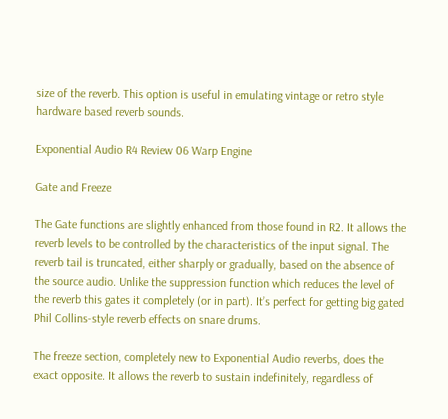size of the reverb. This option is useful in emulating vintage or retro style hardware based reverb sounds.

Exponential Audio R4 Review 06 Warp Engine

Gate and Freeze

The Gate functions are slightly enhanced from those found in R2. It allows the reverb levels to be controlled by the characteristics of the input signal. The reverb tail is truncated, either sharply or gradually, based on the absence of the source audio. Unlike the suppression function which reduces the level of the reverb this gates it completely (or in part). It’s perfect for getting big gated Phil Collins-style reverb effects on snare drums.

The freeze section, completely new to Exponential Audio reverbs, does the exact opposite. It allows the reverb to sustain indefinitely, regardless of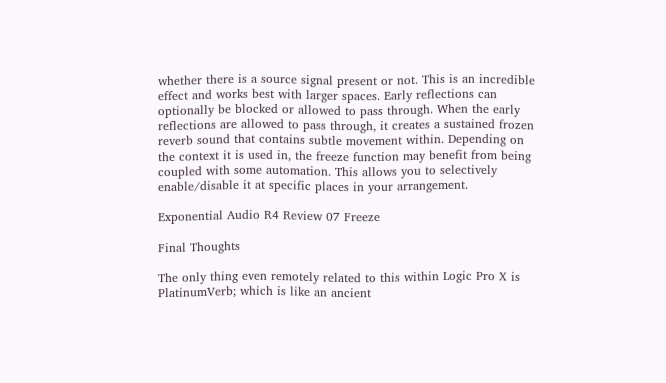whether there is a source signal present or not. This is an incredible effect and works best with larger spaces. Early reflections can optionally be blocked or allowed to pass through. When the early reflections are allowed to pass through, it creates a sustained frozen reverb sound that contains subtle movement within. Depending on the context it is used in, the freeze function may benefit from being coupled with some automation. This allows you to selectively enable/disable it at specific places in your arrangement.

Exponential Audio R4 Review 07 Freeze

Final Thoughts

The only thing even remotely related to this within Logic Pro X is PlatinumVerb; which is like an ancient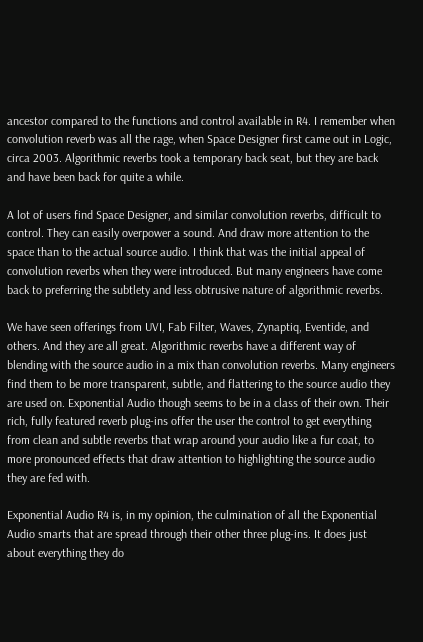ancestor compared to the functions and control available in R4. I remember when convolution reverb was all the rage, when Space Designer first came out in Logic, circa 2003. Algorithmic reverbs took a temporary back seat, but they are back and have been back for quite a while.

A lot of users find Space Designer, and similar convolution reverbs, difficult to control. They can easily overpower a sound. And draw more attention to the space than to the actual source audio. I think that was the initial appeal of convolution reverbs when they were introduced. But many engineers have come back to preferring the subtlety and less obtrusive nature of algorithmic reverbs.

We have seen offerings from UVI, Fab Filter, Waves, Zynaptiq, Eventide, and others. And they are all great. Algorithmic reverbs have a different way of blending with the source audio in a mix than convolution reverbs. Many engineers find them to be more transparent, subtle, and flattering to the source audio they are used on. Exponential Audio though seems to be in a class of their own. Their rich, fully featured reverb plug-ins offer the user the control to get everything from clean and subtle reverbs that wrap around your audio like a fur coat, to more pronounced effects that draw attention to highlighting the source audio they are fed with.

Exponential Audio R4 is, in my opinion, the culmination of all the Exponential Audio smarts that are spread through their other three plug-ins. It does just about everything they do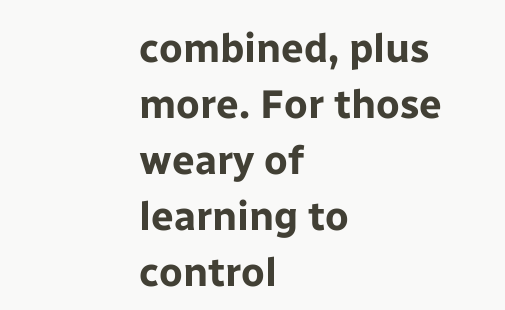combined, plus more. For those weary of learning to control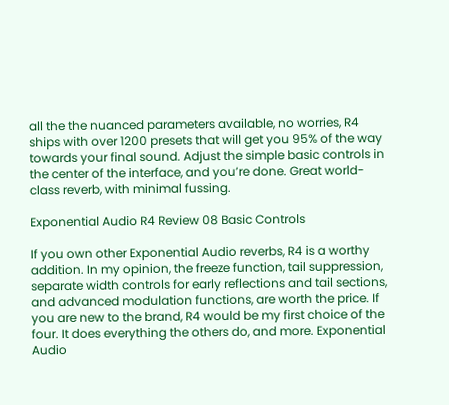all the the nuanced parameters available, no worries, R4 ships with over 1200 presets that will get you 95% of the way towards your final sound. Adjust the simple basic controls in the center of the interface, and you’re done. Great world-class reverb, with minimal fussing.

Exponential Audio R4 Review 08 Basic Controls

If you own other Exponential Audio reverbs, R4 is a worthy addition. In my opinion, the freeze function, tail suppression, separate width controls for early reflections and tail sections, and advanced modulation functions, are worth the price. If you are new to the brand, R4 would be my first choice of the four. It does everything the others do, and more. Exponential Audio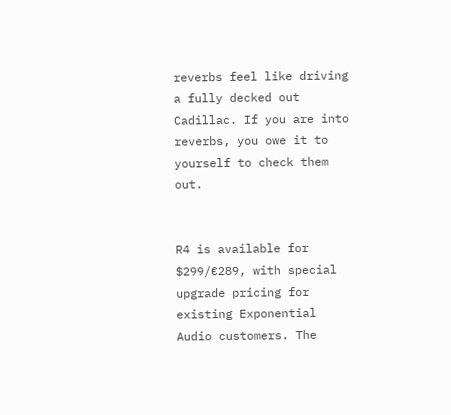reverbs feel like driving a fully decked out Cadillac. If you are into reverbs, you owe it to yourself to check them out.


R4 is available for $299/€289, with special upgrade pricing for existing Exponential Audio customers. The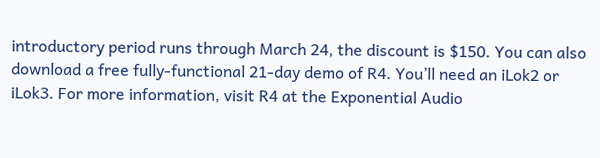introductory period runs through March 24, the discount is $150. You can also download a free fully-functional 21-day demo of R4. You’ll need an iLok2 or iLok3. For more information, visit R4 at the Exponential Audio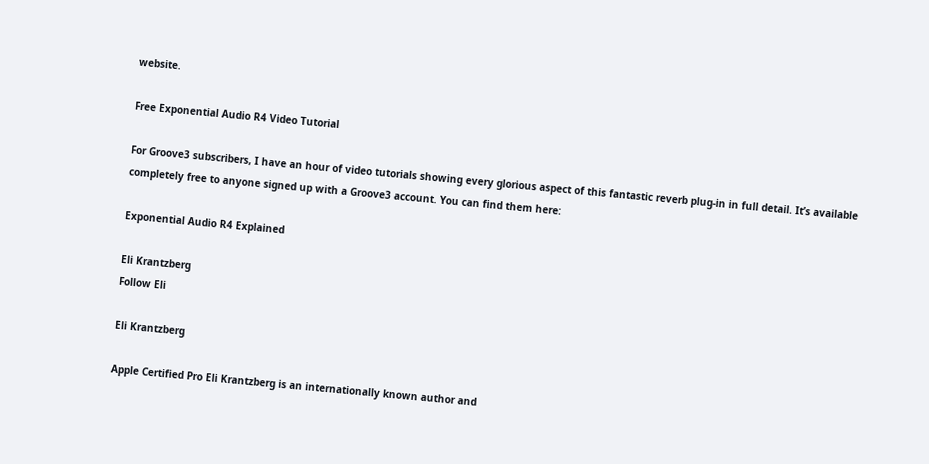website.

Free Exponential Audio R4 Video Tutorial

For Groove3 subscribers, I have an hour of video tutorials showing every glorious aspect of this fantastic reverb plug-in in full detail. It’s available completely free to anyone signed up with a Groove3 account. You can find them here:

Exponential Audio R4 Explained

Eli Krantzberg
Follow Eli

Eli Krantzberg

Apple Certified Pro Eli Krantzberg is an internationally known author and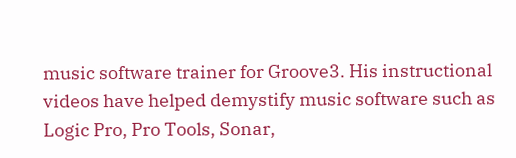music software trainer for Groove3. His instructional videos have helped demystify music software such as Logic Pro, Pro Tools, Sonar,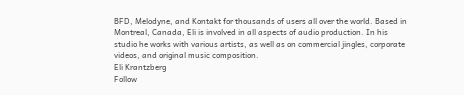BFD, Melodyne, and Kontakt for thousands of users all over the world. Based in Montreal, Canada, Eli is involved in all aspects of audio production. In his studio he works with various artists, as well as on commercial jingles, corporate videos, and original music composition.
Eli Krantzberg
Follow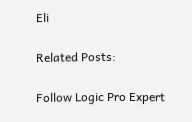Eli

Related Posts:

Follow Logic Pro Expert